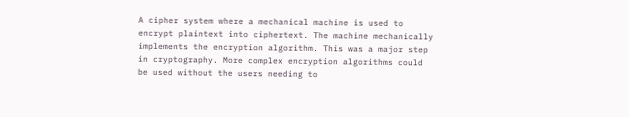A cipher system where a mechanical machine is used to encrypt plaintext into ciphertext. The machine mechanically implements the encryption algorithm. This was a major step in cryptography. More complex encryption algorithms could be used without the users needing to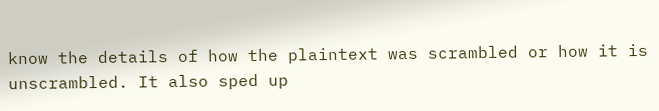know the details of how the plaintext was scrambled or how it is unscrambled. It also sped up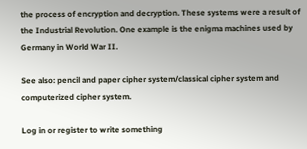the process of encryption and decryption. These systems were a result of the Industrial Revolution. One example is the enigma machines used by Germany in World War II.

See also: pencil and paper cipher system/classical cipher system and computerized cipher system.

Log in or register to write something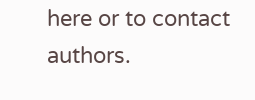here or to contact authors.